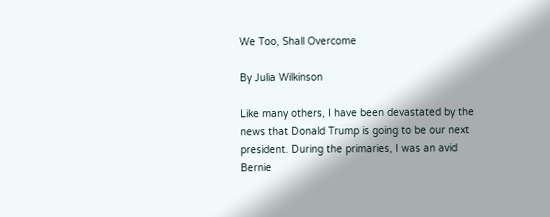We Too, Shall Overcome

By Julia Wilkinson

Like many others, I have been devastated by the news that Donald Trump is going to be our next president. During the primaries, I was an avid Bernie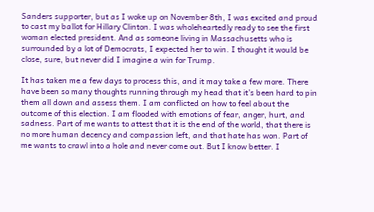Sanders supporter, but as I woke up on November 8th, I was excited and proud to cast my ballot for Hillary Clinton. I was wholeheartedly ready to see the first woman elected president. And as someone living in Massachusetts who is surrounded by a lot of Democrats, I expected her to win. I thought it would be close, sure, but never did I imagine a win for Trump.

It has taken me a few days to process this, and it may take a few more. There have been so many thoughts running through my head that it’s been hard to pin them all down and assess them. I am conflicted on how to feel about the outcome of this election. I am flooded with emotions of fear, anger, hurt, and sadness. Part of me wants to attest that it is the end of the world, that there is no more human decency and compassion left, and that hate has won. Part of me wants to crawl into a hole and never come out. But I know better. I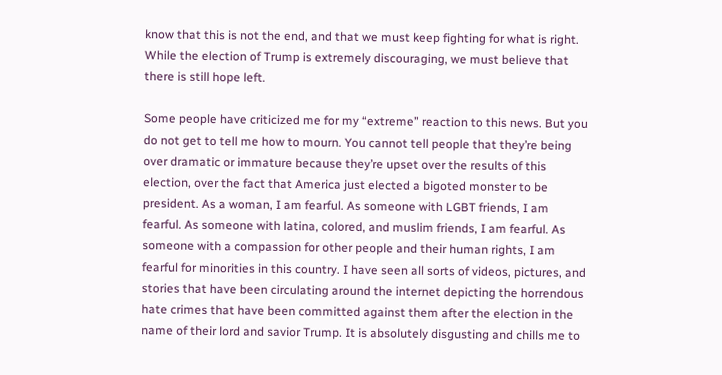know that this is not the end, and that we must keep fighting for what is right. While the election of Trump is extremely discouraging, we must believe that there is still hope left.

Some people have criticized me for my “extreme” reaction to this news. But you do not get to tell me how to mourn. You cannot tell people that they’re being over dramatic or immature because they’re upset over the results of this election, over the fact that America just elected a bigoted monster to be president. As a woman, I am fearful. As someone with LGBT friends, I am fearful. As someone with latina, colored, and muslim friends, I am fearful. As someone with a compassion for other people and their human rights, I am fearful for minorities in this country. I have seen all sorts of videos, pictures, and stories that have been circulating around the internet depicting the horrendous hate crimes that have been committed against them after the election in the name of their lord and savior Trump. It is absolutely disgusting and chills me to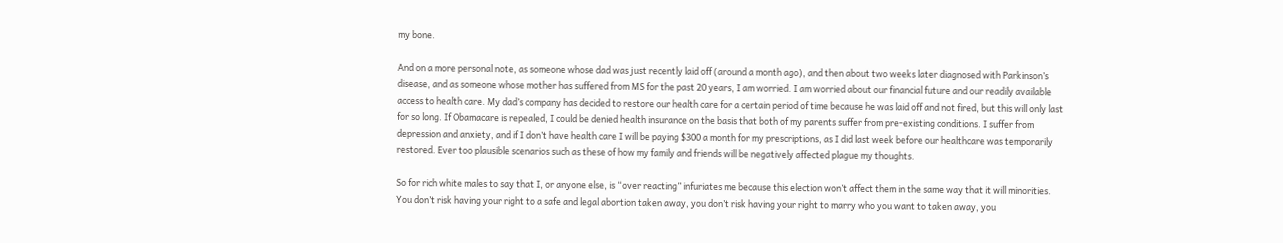my bone.

And on a more personal note, as someone whose dad was just recently laid off (around a month ago), and then about two weeks later diagnosed with Parkinson’s disease, and as someone whose mother has suffered from MS for the past 20 years, I am worried. I am worried about our financial future and our readily available access to health care. My dad’s company has decided to restore our health care for a certain period of time because he was laid off and not fired, but this will only last for so long. If Obamacare is repealed, I could be denied health insurance on the basis that both of my parents suffer from pre-existing conditions. I suffer from depression and anxiety, and if I don’t have health care I will be paying $300 a month for my prescriptions, as I did last week before our healthcare was temporarily restored. Ever too plausible scenarios such as these of how my family and friends will be negatively affected plague my thoughts.

So for rich white males to say that I, or anyone else, is “over reacting” infuriates me because this election won’t affect them in the same way that it will minorities. You don’t risk having your right to a safe and legal abortion taken away, you don’t risk having your right to marry who you want to taken away, you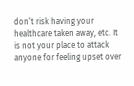don’t risk having your healthcare taken away, etc. It is not your place to attack anyone for feeling upset over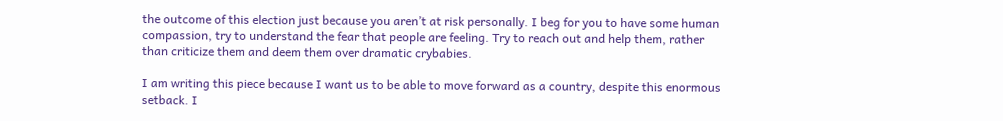the outcome of this election just because you aren’t at risk personally. I beg for you to have some human compassion, try to understand the fear that people are feeling. Try to reach out and help them, rather than criticize them and deem them over dramatic crybabies.

I am writing this piece because I want us to be able to move forward as a country, despite this enormous setback. I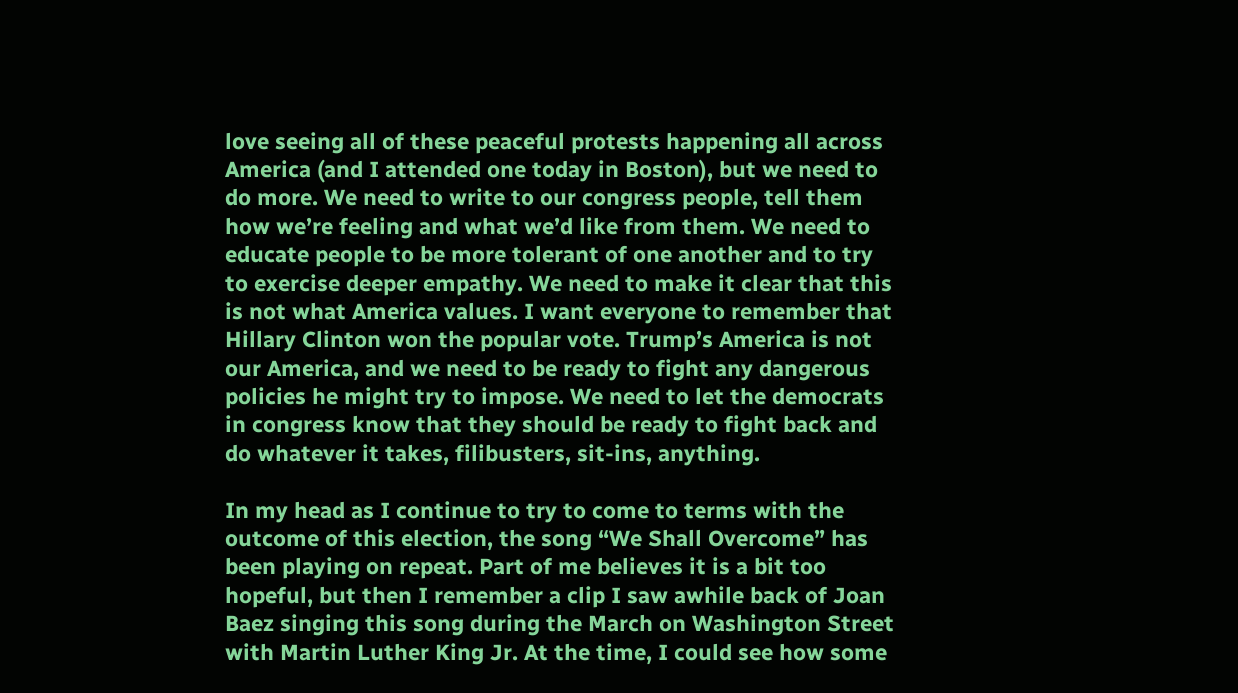love seeing all of these peaceful protests happening all across America (and I attended one today in Boston), but we need to do more. We need to write to our congress people, tell them how we’re feeling and what we’d like from them. We need to educate people to be more tolerant of one another and to try to exercise deeper empathy. We need to make it clear that this is not what America values. I want everyone to remember that Hillary Clinton won the popular vote. Trump’s America is not our America, and we need to be ready to fight any dangerous policies he might try to impose. We need to let the democrats in congress know that they should be ready to fight back and do whatever it takes, filibusters, sit-ins, anything.

In my head as I continue to try to come to terms with the outcome of this election, the song “We Shall Overcome” has been playing on repeat. Part of me believes it is a bit too hopeful, but then I remember a clip I saw awhile back of Joan Baez singing this song during the March on Washington Street with Martin Luther King Jr. At the time, I could see how some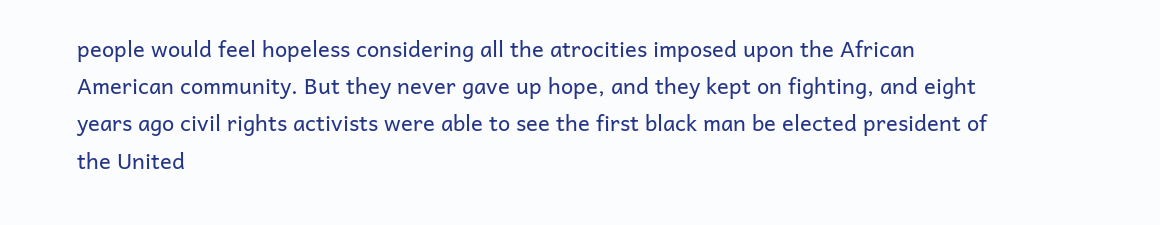people would feel hopeless considering all the atrocities imposed upon the African American community. But they never gave up hope, and they kept on fighting, and eight years ago civil rights activists were able to see the first black man be elected president of the United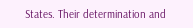States. Their determination and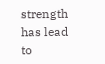strength has lead to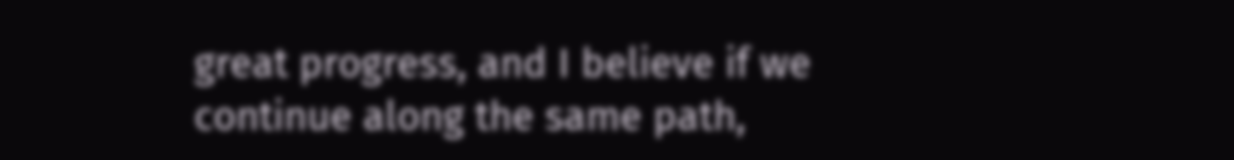great progress, and I believe if we continue along the same path,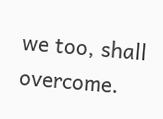we too, shall overcome.